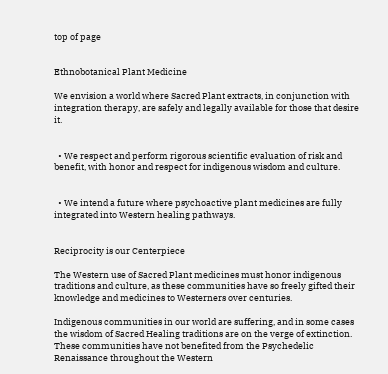top of page


Ethnobotanical Plant Medicine

We envision a world where Sacred Plant extracts, in conjunction with integration therapy, are safely and legally available for those that desire it.


  • We respect and perform rigorous scientific evaluation of risk and benefit, with honor and respect for indigenous wisdom and culture.


  • We intend a future where psychoactive plant medicines are fully integrated into Western healing pathways.


Reciprocity is our Centerpiece

The Western use of Sacred Plant medicines must honor indigenous traditions and culture, as these communities have so freely gifted their knowledge and medicines to Westerners over centuries.

Indigenous communities in our world are suffering, and in some cases the wisdom of Sacred Healing traditions are on the verge of extinction. These communities have not benefited from the Psychedelic Renaissance throughout the Western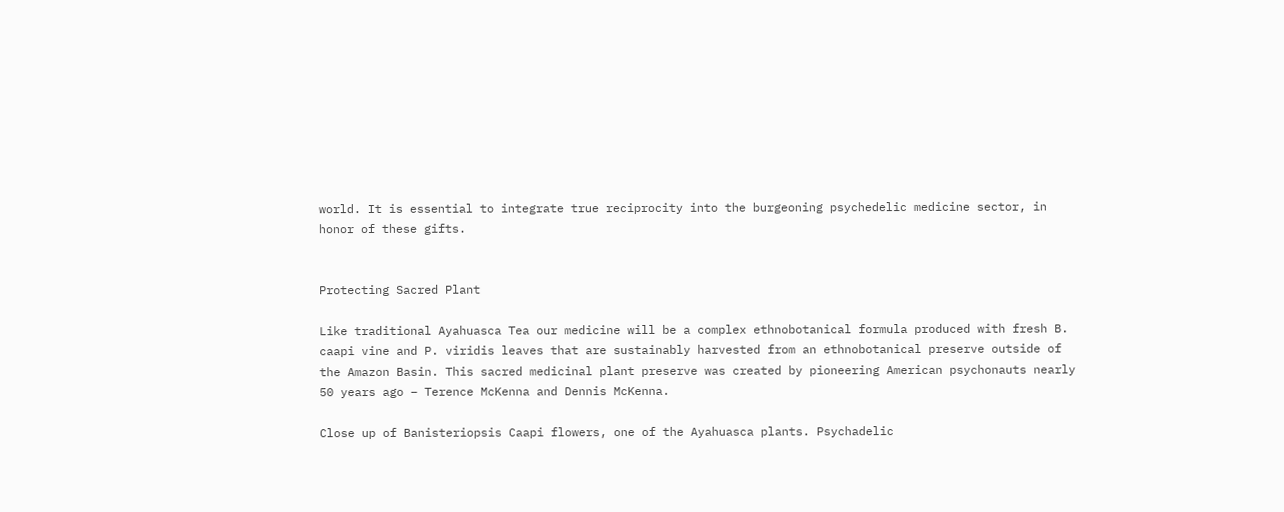world. It is essential to integrate true reciprocity into the burgeoning psychedelic medicine sector, in honor of these gifts.


Protecting Sacred Plant

Like traditional Ayahuasca Tea our medicine will be a complex ethnobotanical formula produced with fresh B. caapi vine and P. viridis leaves that are sustainably harvested from an ethnobotanical preserve outside of the Amazon Basin. This sacred medicinal plant preserve was created by pioneering American psychonauts nearly 50 years ago – Terence McKenna and Dennis McKenna.

Close up of Banisteriopsis Caapi flowers, one of the Ayahuasca plants. Psychadelic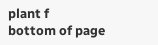plant f
bottom of page